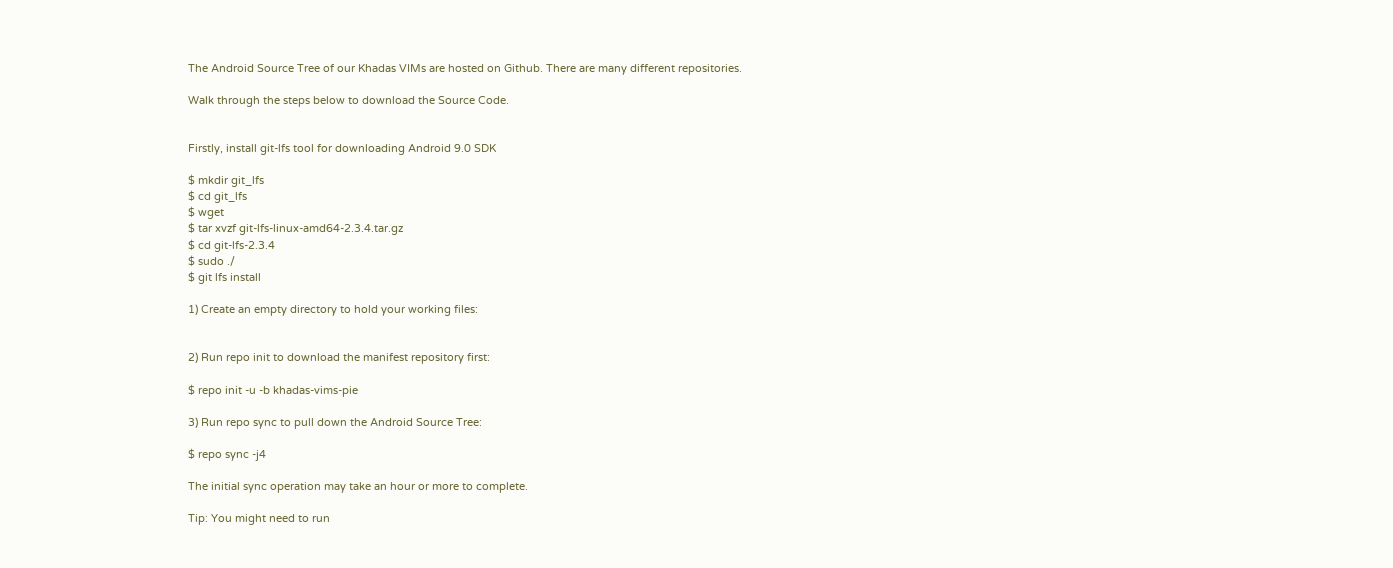The Android Source Tree of our Khadas VIMs are hosted on Github. There are many different repositories.

Walk through the steps below to download the Source Code.


Firstly, install git-lfs tool for downloading Android 9.0 SDK

$ mkdir git_lfs
$ cd git_lfs
$ wget
$ tar xvzf git-lfs-linux-amd64-2.3.4.tar.gz
$ cd git-lfs-2.3.4
$ sudo ./
$ git lfs install

1) Create an empty directory to hold your working files:


2) Run repo init to download the manifest repository first:

$ repo init -u -b khadas-vims-pie

3) Run repo sync to pull down the Android Source Tree:

$ repo sync -j4

The initial sync operation may take an hour or more to complete.

Tip: You might need to run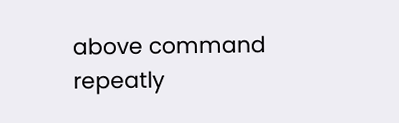above command repeatly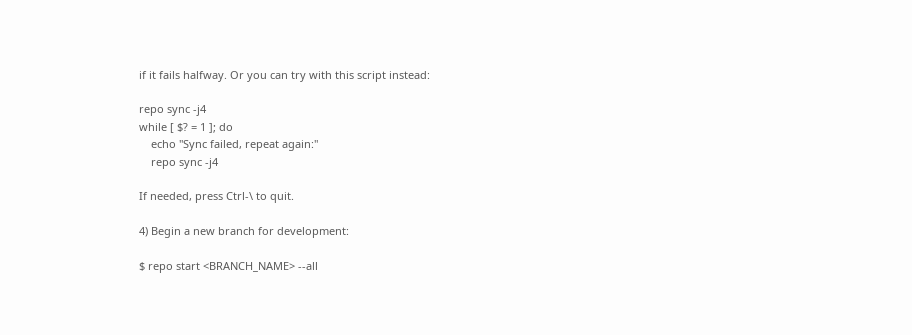if it fails halfway. Or you can try with this script instead:

repo sync -j4
while [ $? = 1 ]; do
    echo "Sync failed, repeat again:"
    repo sync -j4

If needed, press Ctrl-\ to quit.

4) Begin a new branch for development:

$ repo start <BRANCH_NAME> --all